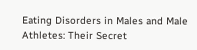Eating Disorders in Males and Male Athletes: Their Secret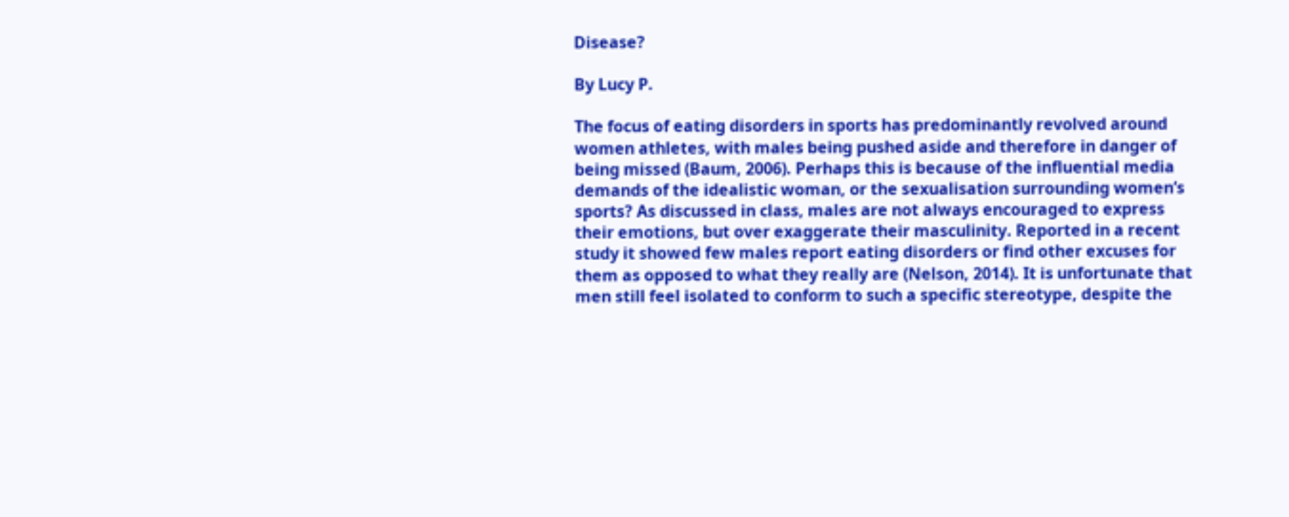Disease?

By Lucy P.

The focus of eating disorders in sports has predominantly revolved around women athletes, with males being pushed aside and therefore in danger of being missed (Baum, 2006). Perhaps this is because of the influential media demands of the idealistic woman, or the sexualisation surrounding women’s sports? As discussed in class, males are not always encouraged to express their emotions, but over exaggerate their masculinity. Reported in a recent study it showed few males report eating disorders or find other excuses for them as opposed to what they really are (Nelson, 2014). It is unfortunate that men still feel isolated to conform to such a specific stereotype, despite the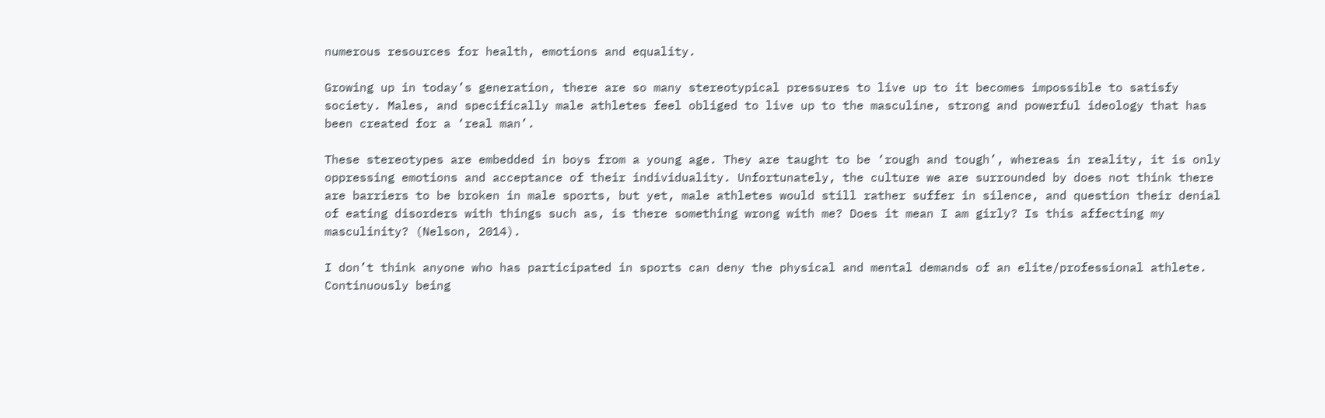numerous resources for health, emotions and equality.

Growing up in today’s generation, there are so many stereotypical pressures to live up to it becomes impossible to satisfy society. Males, and specifically male athletes feel obliged to live up to the masculine, strong and powerful ideology that has been created for a ‘real man’.

These stereotypes are embedded in boys from a young age. They are taught to be ‘rough and tough’, whereas in reality, it is only oppressing emotions and acceptance of their individuality. Unfortunately, the culture we are surrounded by does not think there are barriers to be broken in male sports, but yet, male athletes would still rather suffer in silence, and question their denial of eating disorders with things such as, is there something wrong with me? Does it mean I am girly? Is this affecting my masculinity? (Nelson, 2014).

I don’t think anyone who has participated in sports can deny the physical and mental demands of an elite/professional athlete. Continuously being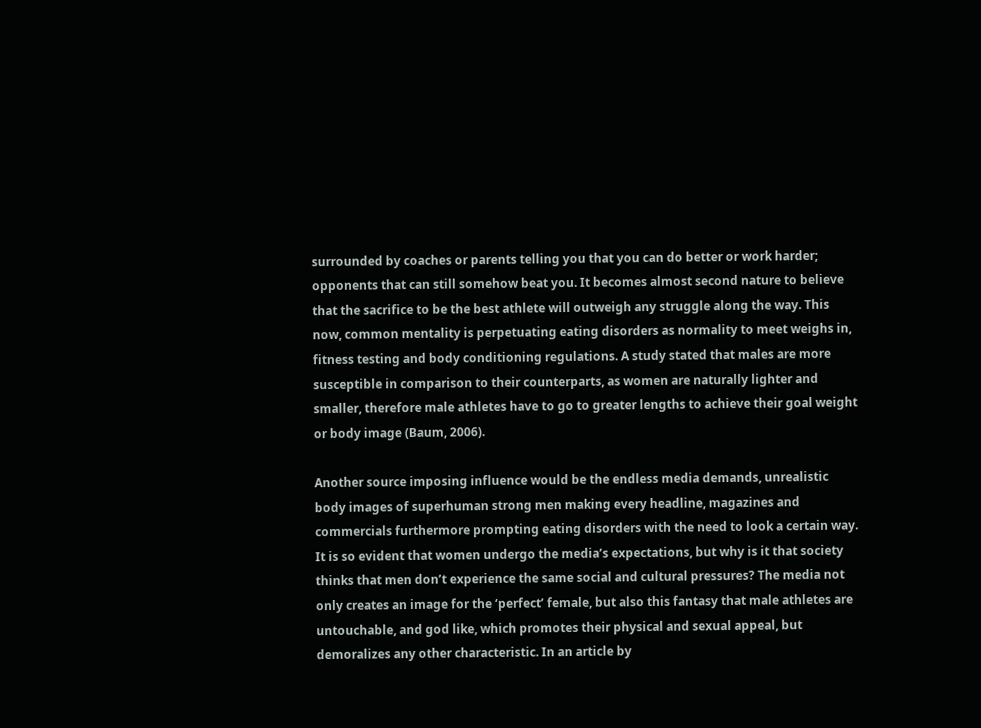surrounded by coaches or parents telling you that you can do better or work harder; opponents that can still somehow beat you. It becomes almost second nature to believe that the sacrifice to be the best athlete will outweigh any struggle along the way. This now, common mentality is perpetuating eating disorders as normality to meet weighs in, fitness testing and body conditioning regulations. A study stated that males are more susceptible in comparison to their counterparts, as women are naturally lighter and smaller, therefore male athletes have to go to greater lengths to achieve their goal weight or body image (Baum, 2006).

Another source imposing influence would be the endless media demands, unrealistic body images of superhuman strong men making every headline, magazines and commercials furthermore prompting eating disorders with the need to look a certain way. It is so evident that women undergo the media’s expectations, but why is it that society thinks that men don’t experience the same social and cultural pressures? The media not only creates an image for the ‘perfect’ female, but also this fantasy that male athletes are untouchable, and god like, which promotes their physical and sexual appeal, but demoralizes any other characteristic. In an article by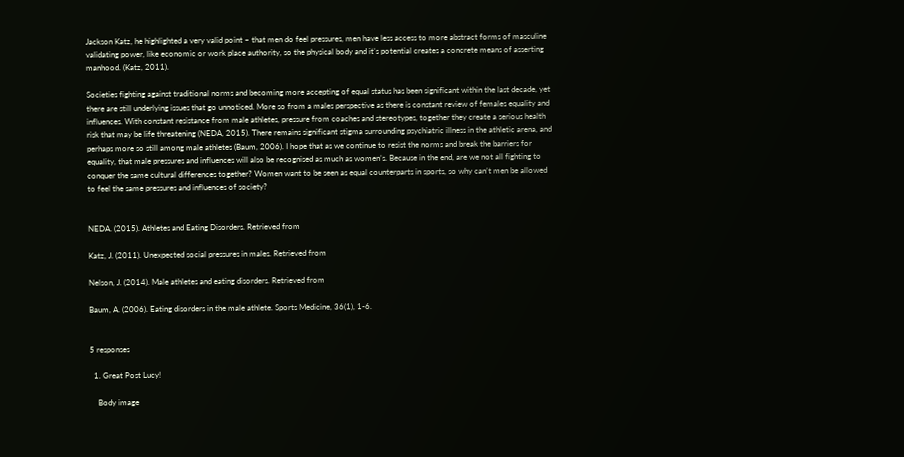Jackson Katz, he highlighted a very valid point – that men do feel pressures, men have less access to more abstract forms of masculine validating power, like economic or work place authority, so the physical body and it’s potential creates a concrete means of asserting manhood. (Katz, 2011).

Societies fighting against traditional norms and becoming more accepting of equal status has been significant within the last decade, yet there are still underlying issues that go unnoticed. More so from a males perspective as there is constant review of females equality and influences. With constant resistance from male athletes, pressure from coaches and stereotypes, together they create a serious health risk that may be life threatening (NEDA, 2015). There remains significant stigma surrounding psychiatric illness in the athletic arena, and perhaps more so still among male athletes (Baum, 2006). I hope that as we continue to resist the norms and break the barriers for equality, that male pressures and influences will also be recognised as much as women’s. Because in the end, are we not all fighting to conquer the same cultural differences together? Women want to be seen as equal counterparts in sports, so why can’t men be allowed to feel the same pressures and influences of society?


NEDA. (2015). Athletes and Eating Disorders. Retrieved from

Katz, J. (2011). Unexpected social pressures in males. Retrieved from

Nelson, J. (2014). Male athletes and eating disorders. Retrieved from

Baum, A. (2006). Eating disorders in the male athlete. Sports Medicine, 36(1), 1-6.


5 responses

  1. Great Post Lucy!

    Body image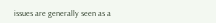issues are generally seen as a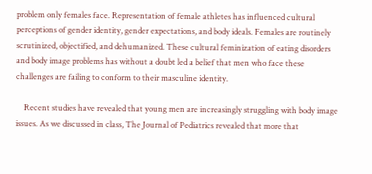problem only females face. Representation of female athletes has influenced cultural perceptions of gender identity, gender expectations, and body ideals. Females are routinely scrutinized, objectified, and dehumanized. These cultural feminization of eating disorders and body image problems has without a doubt led a belief that men who face these challenges are failing to conform to their masculine identity.

    Recent studies have revealed that young men are increasingly struggling with body image issues. As we discussed in class, The Journal of Pediatrics revealed that more that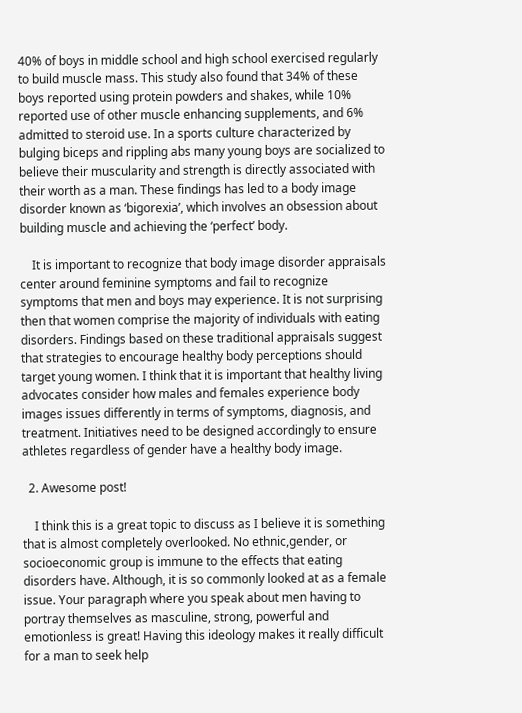40% of boys in middle school and high school exercised regularly to build muscle mass. This study also found that 34% of these boys reported using protein powders and shakes, while 10% reported use of other muscle enhancing supplements, and 6% admitted to steroid use. In a sports culture characterized by bulging biceps and rippling abs many young boys are socialized to believe their muscularity and strength is directly associated with their worth as a man. These findings has led to a body image disorder known as ‘bigorexia’, which involves an obsession about building muscle and achieving the ‘perfect’ body.

    It is important to recognize that body image disorder appraisals center around feminine symptoms and fail to recognize symptoms that men and boys may experience. It is not surprising then that women comprise the majority of individuals with eating disorders. Findings based on these traditional appraisals suggest that strategies to encourage healthy body perceptions should target young women. I think that it is important that healthy living advocates consider how males and females experience body images issues differently in terms of symptoms, diagnosis, and treatment. Initiatives need to be designed accordingly to ensure athletes regardless of gender have a healthy body image.

  2. Awesome post!

    I think this is a great topic to discuss as I believe it is something that is almost completely overlooked. No ethnic,gender, or socioeconomic group is immune to the effects that eating disorders have. Although, it is so commonly looked at as a female issue. Your paragraph where you speak about men having to portray themselves as masculine, strong, powerful and emotionless is great! Having this ideology makes it really difficult for a man to seek help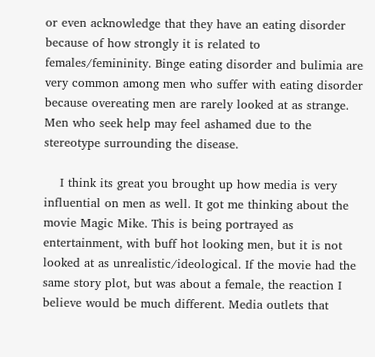or even acknowledge that they have an eating disorder because of how strongly it is related to females/femininity. Binge eating disorder and bulimia are very common among men who suffer with eating disorder because overeating men are rarely looked at as strange. Men who seek help may feel ashamed due to the stereotype surrounding the disease.

    I think its great you brought up how media is very influential on men as well. It got me thinking about the movie Magic Mike. This is being portrayed as entertainment, with buff hot looking men, but it is not looked at as unrealistic/ideological. If the movie had the same story plot, but was about a female, the reaction I believe would be much different. Media outlets that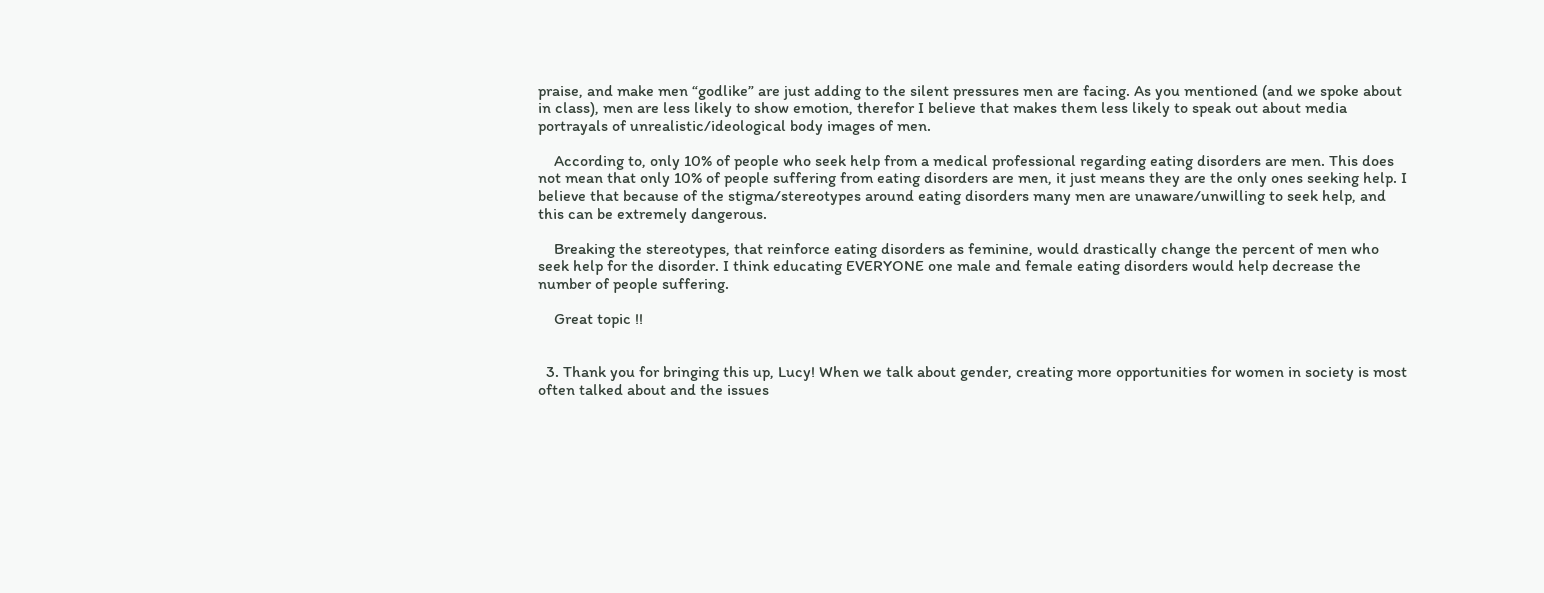praise, and make men “godlike” are just adding to the silent pressures men are facing. As you mentioned (and we spoke about in class), men are less likely to show emotion, therefor I believe that makes them less likely to speak out about media portrayals of unrealistic/ideological body images of men.

    According to, only 10% of people who seek help from a medical professional regarding eating disorders are men. This does not mean that only 10% of people suffering from eating disorders are men, it just means they are the only ones seeking help. I believe that because of the stigma/stereotypes around eating disorders many men are unaware/unwilling to seek help, and this can be extremely dangerous.

    Breaking the stereotypes, that reinforce eating disorders as feminine, would drastically change the percent of men who seek help for the disorder. I think educating EVERYONE one male and female eating disorders would help decrease the number of people suffering.

    Great topic !!


  3. Thank you for bringing this up, Lucy! When we talk about gender, creating more opportunities for women in society is most often talked about and the issues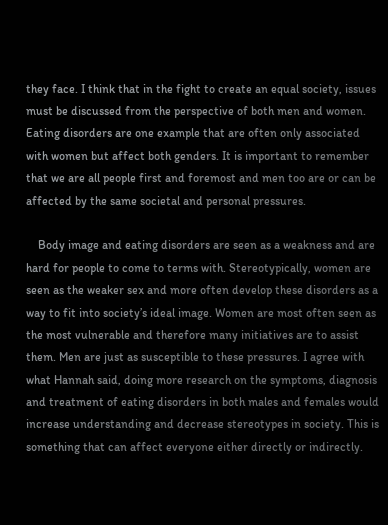they face. I think that in the fight to create an equal society, issues must be discussed from the perspective of both men and women. Eating disorders are one example that are often only associated with women but affect both genders. It is important to remember that we are all people first and foremost and men too are or can be affected by the same societal and personal pressures.

    Body image and eating disorders are seen as a weakness and are hard for people to come to terms with. Stereotypically, women are seen as the weaker sex and more often develop these disorders as a way to fit into society’s ideal image. Women are most often seen as the most vulnerable and therefore many initiatives are to assist them. Men are just as susceptible to these pressures. I agree with what Hannah said, doing more research on the symptoms, diagnosis and treatment of eating disorders in both males and females would increase understanding and decrease stereotypes in society. This is something that can affect everyone either directly or indirectly.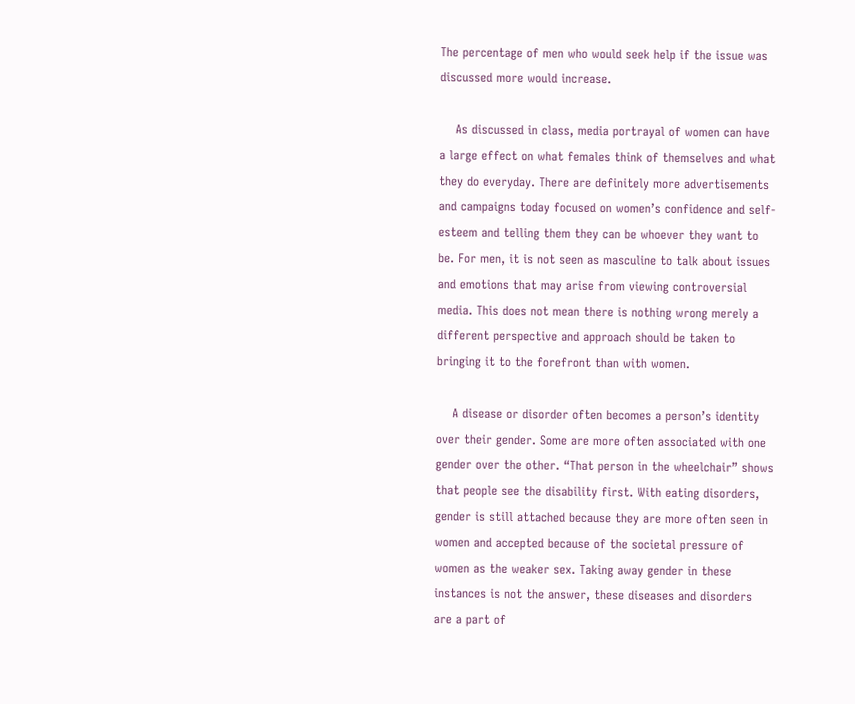The percentage of men who would seek help if the issue was discussed more would increase.

    As discussed in class, media portrayal of women can have a large effect on what females think of themselves and what they do everyday. There are definitely more advertisements and campaigns today focused on women’s confidence and self-esteem and telling them they can be whoever they want to be. For men, it is not seen as masculine to talk about issues and emotions that may arise from viewing controversial media. This does not mean there is nothing wrong merely a different perspective and approach should be taken to bringing it to the forefront than with women.

    A disease or disorder often becomes a person’s identity over their gender. Some are more often associated with one gender over the other. “That person in the wheelchair” shows that people see the disability first. With eating disorders, gender is still attached because they are more often seen in women and accepted because of the societal pressure of women as the weaker sex. Taking away gender in these instances is not the answer, these diseases and disorders are a part of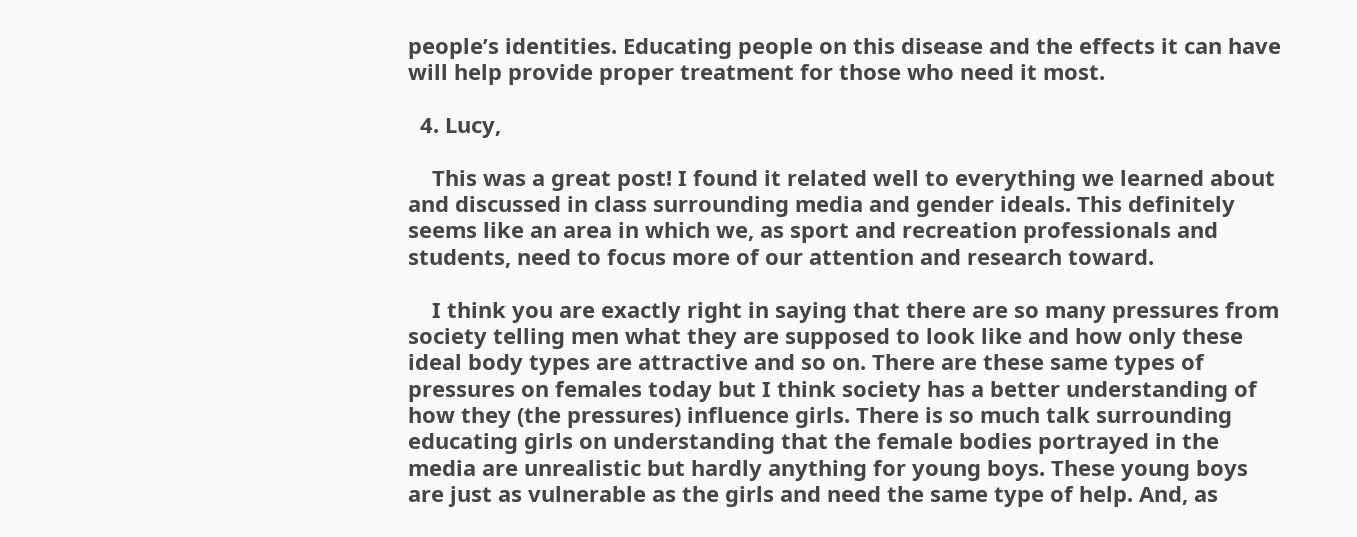people’s identities. Educating people on this disease and the effects it can have will help provide proper treatment for those who need it most.

  4. Lucy,

    This was a great post! I found it related well to everything we learned about and discussed in class surrounding media and gender ideals. This definitely seems like an area in which we, as sport and recreation professionals and students, need to focus more of our attention and research toward.

    I think you are exactly right in saying that there are so many pressures from society telling men what they are supposed to look like and how only these ideal body types are attractive and so on. There are these same types of pressures on females today but I think society has a better understanding of how they (the pressures) influence girls. There is so much talk surrounding educating girls on understanding that the female bodies portrayed in the media are unrealistic but hardly anything for young boys. These young boys are just as vulnerable as the girls and need the same type of help. And, as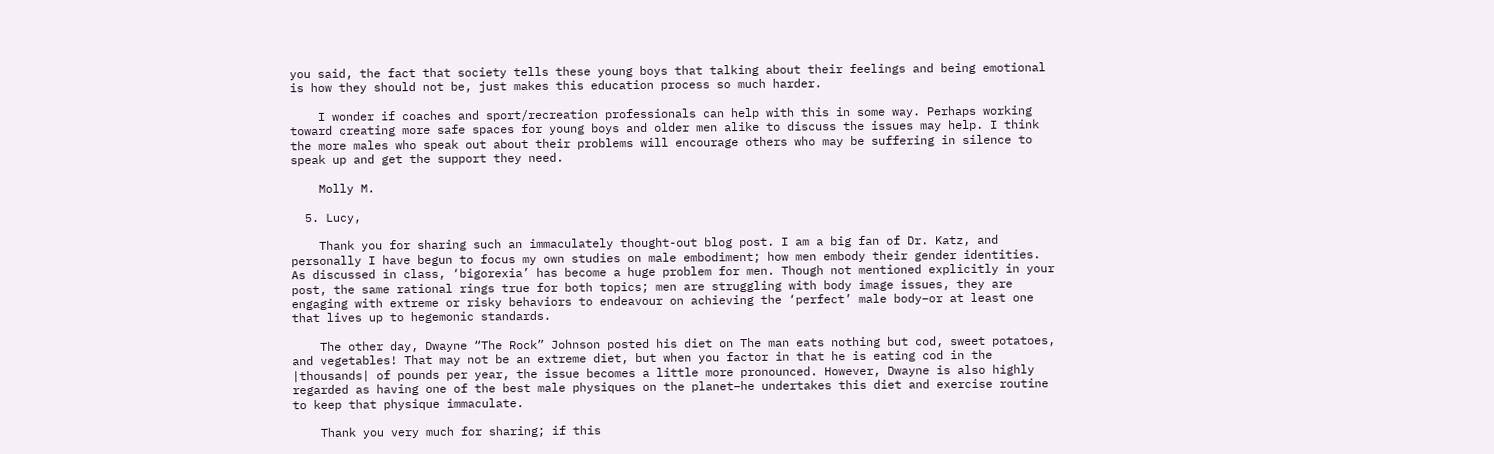you said, the fact that society tells these young boys that talking about their feelings and being emotional is how they should not be, just makes this education process so much harder.

    I wonder if coaches and sport/recreation professionals can help with this in some way. Perhaps working toward creating more safe spaces for young boys and older men alike to discuss the issues may help. I think the more males who speak out about their problems will encourage others who may be suffering in silence to speak up and get the support they need.

    Molly M.

  5. Lucy,

    Thank you for sharing such an immaculately thought-out blog post. I am a big fan of Dr. Katz, and personally I have begun to focus my own studies on male embodiment; how men embody their gender identities. As discussed in class, ‘bigorexia’ has become a huge problem for men. Though not mentioned explicitly in your post, the same rational rings true for both topics; men are struggling with body image issues, they are engaging with extreme or risky behaviors to endeavour on achieving the ‘perfect’ male body–or at least one that lives up to hegemonic standards.

    The other day, Dwayne “The Rock” Johnson posted his diet on The man eats nothing but cod, sweet potatoes, and vegetables! That may not be an extreme diet, but when you factor in that he is eating cod in the |thousands| of pounds per year, the issue becomes a little more pronounced. However, Dwayne is also highly regarded as having one of the best male physiques on the planet–he undertakes this diet and exercise routine to keep that physique immaculate.

    Thank you very much for sharing; if this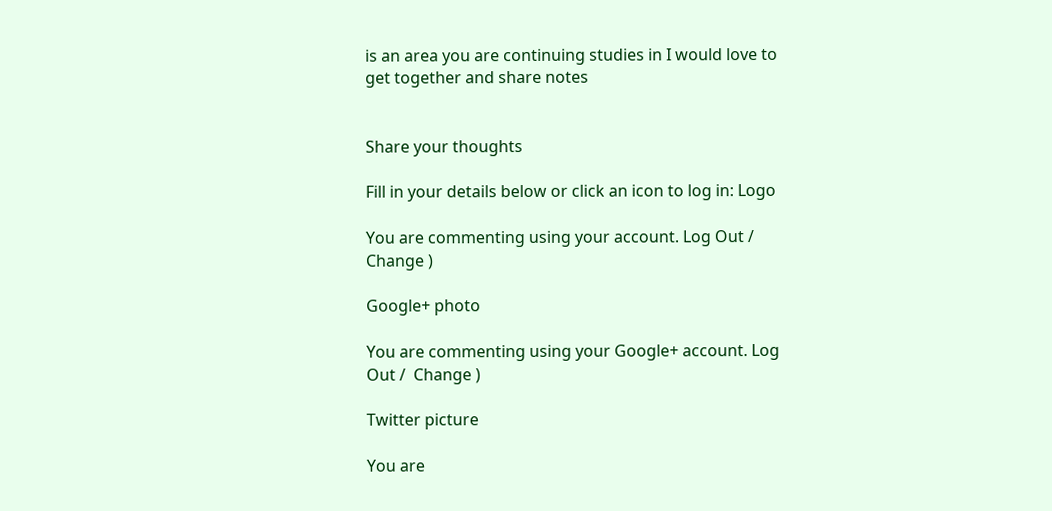is an area you are continuing studies in I would love to get together and share notes


Share your thoughts

Fill in your details below or click an icon to log in: Logo

You are commenting using your account. Log Out /  Change )

Google+ photo

You are commenting using your Google+ account. Log Out /  Change )

Twitter picture

You are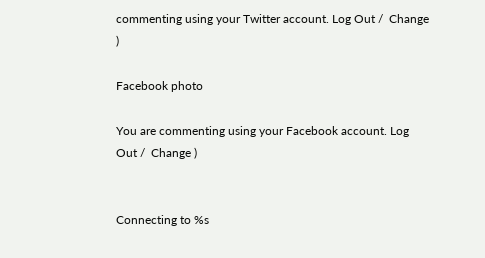commenting using your Twitter account. Log Out /  Change )

Facebook photo

You are commenting using your Facebook account. Log Out /  Change )


Connecting to %s